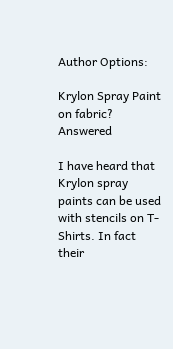Author Options:

Krylon Spray Paint on fabric? Answered

I have heard that Krylon spray paints can be used with stencils on T-Shirts. In fact their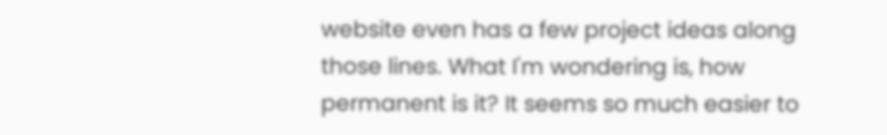website even has a few project ideas along those lines. What I'm wondering is, how permanent is it? It seems so much easier to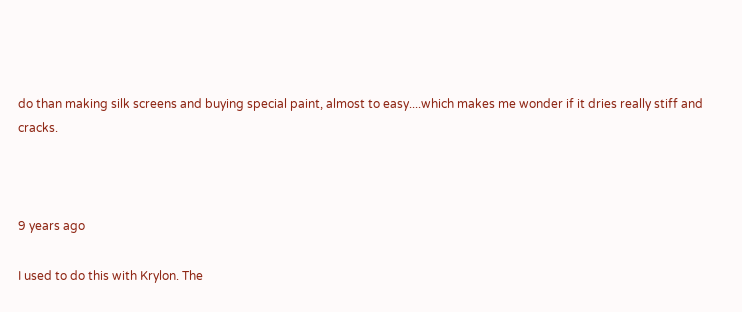do than making silk screens and buying special paint, almost to easy....which makes me wonder if it dries really stiff and cracks.



9 years ago

I used to do this with Krylon. The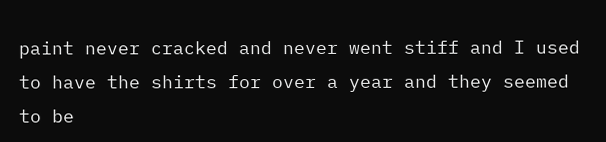paint never cracked and never went stiff and I used to have the shirts for over a year and they seemed to be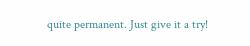quite permanent. Just give it a try!